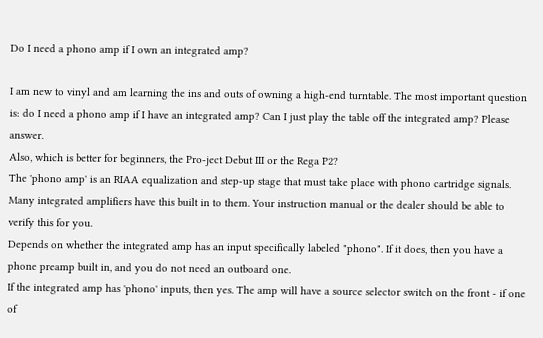Do I need a phono amp if I own an integrated amp?

I am new to vinyl and am learning the ins and outs of owning a high-end turntable. The most important question is: do I need a phono amp if I have an integrated amp? Can I just play the table off the integrated amp? Please answer.
Also, which is better for beginners, the Pro-ject Debut III or the Rega P2?
The 'phono amp' is an RIAA equalization and step-up stage that must take place with phono cartridge signals. Many integrated amplifiers have this built in to them. Your instruction manual or the dealer should be able to verify this for you.
Depends on whether the integrated amp has an input specifically labeled "phono". If it does, then you have a phone preamp built in, and you do not need an outboard one.
If the integrated amp has 'phono' inputs, then yes. The amp will have a source selector switch on the front - if one of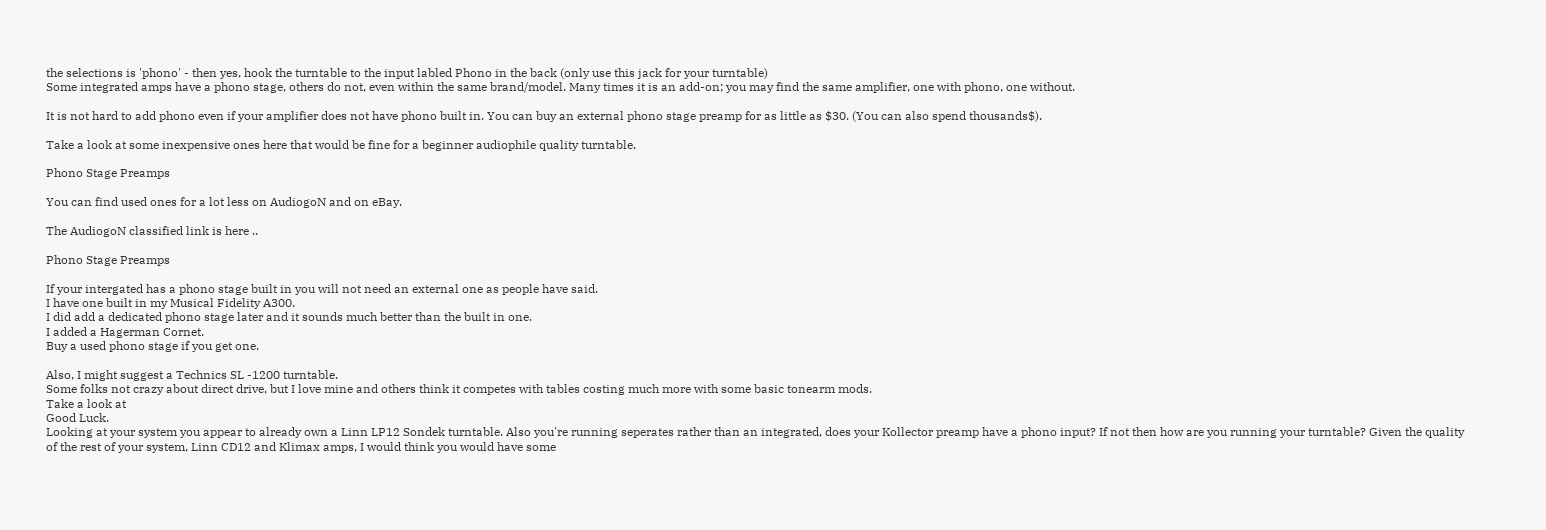the selections is 'phono' - then yes, hook the turntable to the input labled Phono in the back (only use this jack for your turntable)
Some integrated amps have a phono stage, others do not, even within the same brand/model. Many times it is an add-on; you may find the same amplifier, one with phono, one without.

It is not hard to add phono even if your amplifier does not have phono built in. You can buy an external phono stage preamp for as little as $30. (You can also spend thousands$).

Take a look at some inexpensive ones here that would be fine for a beginner audiophile quality turntable.

Phono Stage Preamps

You can find used ones for a lot less on AudiogoN and on eBay.

The AudiogoN classified link is here ..

Phono Stage Preamps

If your intergated has a phono stage built in you will not need an external one as people have said.
I have one built in my Musical Fidelity A300.
I did add a dedicated phono stage later and it sounds much better than the built in one.
I added a Hagerman Cornet.
Buy a used phono stage if you get one.

Also, I might suggest a Technics SL -1200 turntable.
Some folks not crazy about direct drive, but I love mine and others think it competes with tables costing much more with some basic tonearm mods.
Take a look at
Good Luck.
Looking at your system you appear to already own a Linn LP12 Sondek turntable. Also you're running seperates rather than an integrated, does your Kollector preamp have a phono input? If not then how are you running your turntable? Given the quality of the rest of your system, Linn CD12 and Klimax amps, I would think you would have some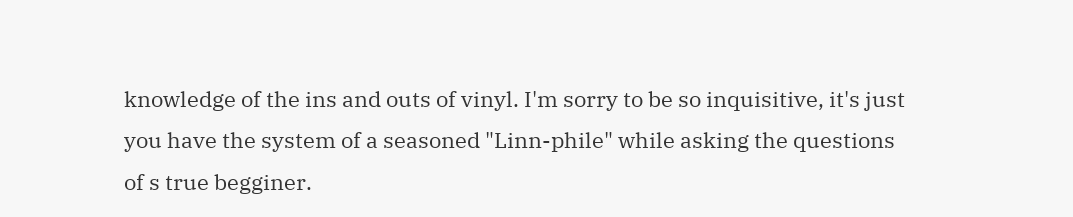knowledge of the ins and outs of vinyl. I'm sorry to be so inquisitive, it's just you have the system of a seasoned "Linn-phile" while asking the questions of s true begginer.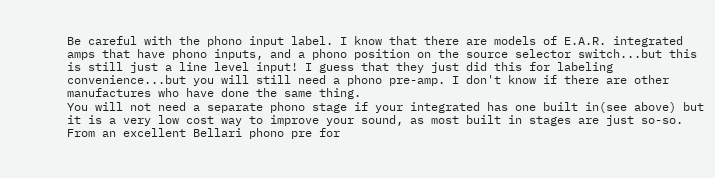Be careful with the phono input label. I know that there are models of E.A.R. integrated amps that have phono inputs, and a phono position on the source selector switch...but this is still just a line level input! I guess that they just did this for labeling convenience...but you will still need a phono pre-amp. I don't know if there are other manufactures who have done the same thing.
You will not need a separate phono stage if your integrated has one built in(see above) but it is a very low cost way to improve your sound, as most built in stages are just so-so. From an excellent Bellari phono pre for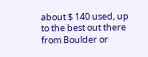about $ 140 used, up to the best out there from Boulder or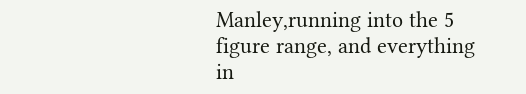Manley,running into the 5 figure range, and everything in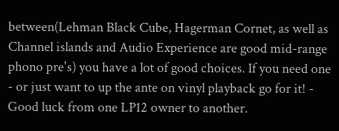between(Lehman Black Cube, Hagerman Cornet, as well as Channel islands and Audio Experience are good mid-range phono pre's) you have a lot of good choices. If you need one - or just want to up the ante on vinyl playback go for it! - Good luck from one LP12 owner to another.